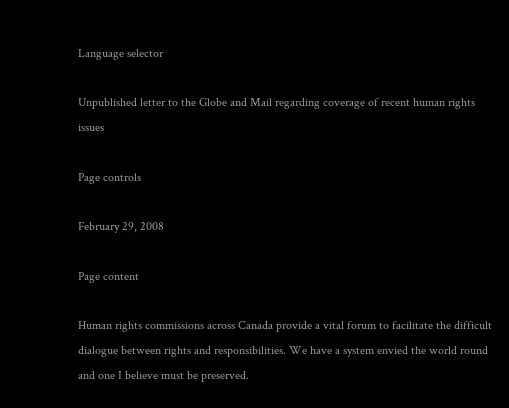Language selector

Unpublished letter to the Globe and Mail regarding coverage of recent human rights issues

Page controls

February 29, 2008

Page content

Human rights commissions across Canada provide a vital forum to facilitate the difficult dialogue between rights and responsibilities. We have a system envied the world round and one I believe must be preserved.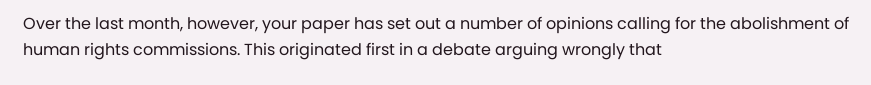Over the last month, however, your paper has set out a number of opinions calling for the abolishment of human rights commissions. This originated first in a debate arguing wrongly that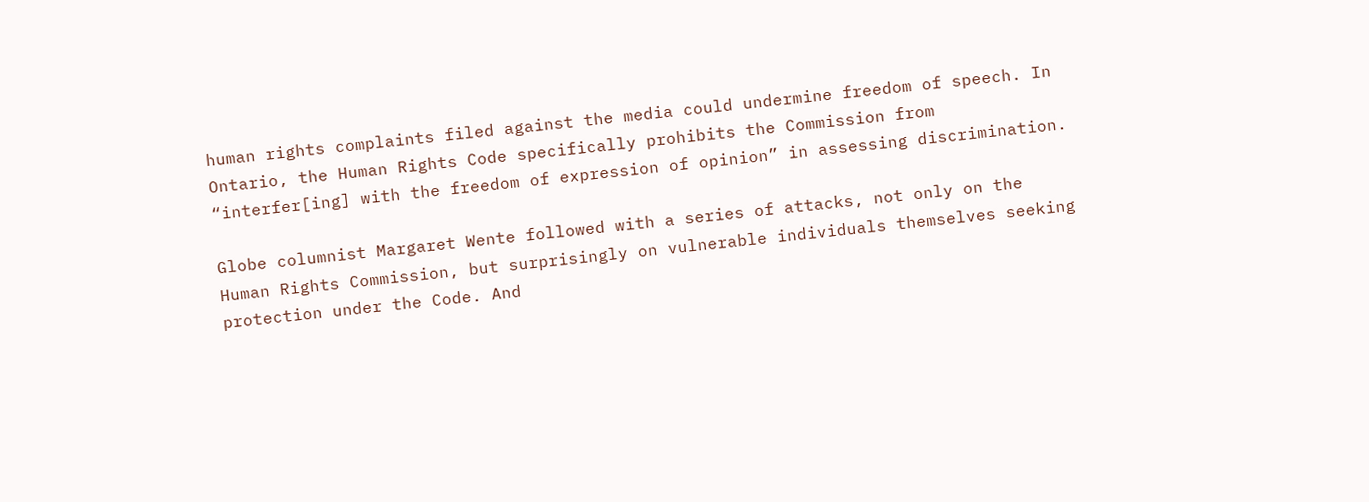human rights complaints filed against the media could undermine freedom of speech. In Ontario, the Human Rights Code specifically prohibits the Commission from “interfer[ing] with the freedom of expression of opinion” in assessing discrimination.

Globe columnist Margaret Wente followed with a series of attacks, not only on the Human Rights Commission, but surprisingly on vulnerable individuals themselves seeking protection under the Code. And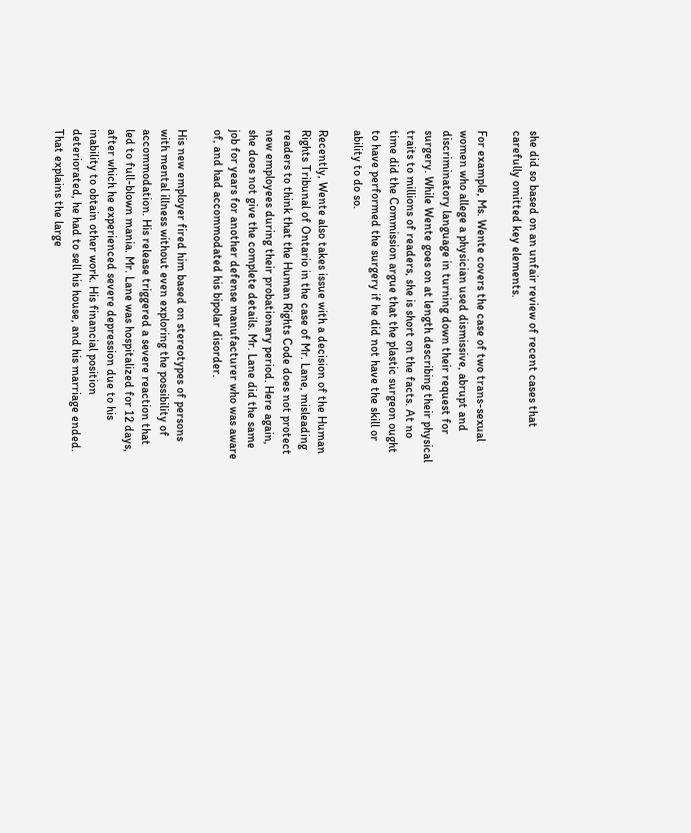she did so based on an unfair review of recent cases that carefully omitted key elements.

For example, Ms. Wente covers the case of two trans-sexual women who allege a physician used dismissive, abrupt and discriminatory language in turning down their request for surgery. While Wente goes on at length describing their physical traits to millions of readers, she is short on the facts. At no time did the Commission argue that the plastic surgeon ought to have performed the surgery if he did not have the skill or ability to do so.

Recently, Wente also takes issue with a decision of the Human Rights Tribunal of Ontario in the case of Mr. Lane, misleading readers to think that the Human Rights Code does not protect new employees during their probationary period. Here again, she does not give the complete details. Mr. Lane did the same job for years for another defense manufacturer who was aware of, and had accommodated his bipolar disorder.

His new employer fired him based on stereotypes of persons with mental illness without even exploring the possibility of accommodation. His release triggered a severe reaction that led to full-blown mania. Mr. Lane was hospitalized for 12 days, after which he experienced severe depression due to his inability to obtain other work. His financial position deteriorated, he had to sell his house, and his marriage ended. That explains the large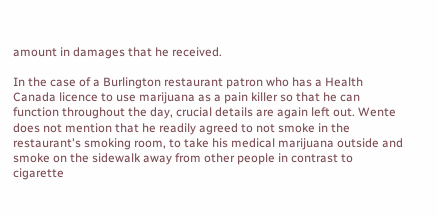amount in damages that he received.

In the case of a Burlington restaurant patron who has a Health Canada licence to use marijuana as a pain killer so that he can function throughout the day, crucial details are again left out. Wente does not mention that he readily agreed to not smoke in the restaurant's smoking room, to take his medical marijuana outside and smoke on the sidewalk away from other people in contrast to cigarette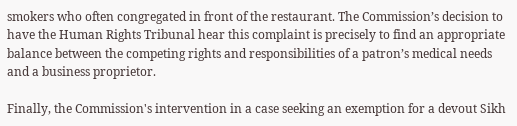smokers who often congregated in front of the restaurant. The Commission’s decision to have the Human Rights Tribunal hear this complaint is precisely to find an appropriate balance between the competing rights and responsibilities of a patron’s medical needs and a business proprietor.

Finally, the Commission's intervention in a case seeking an exemption for a devout Sikh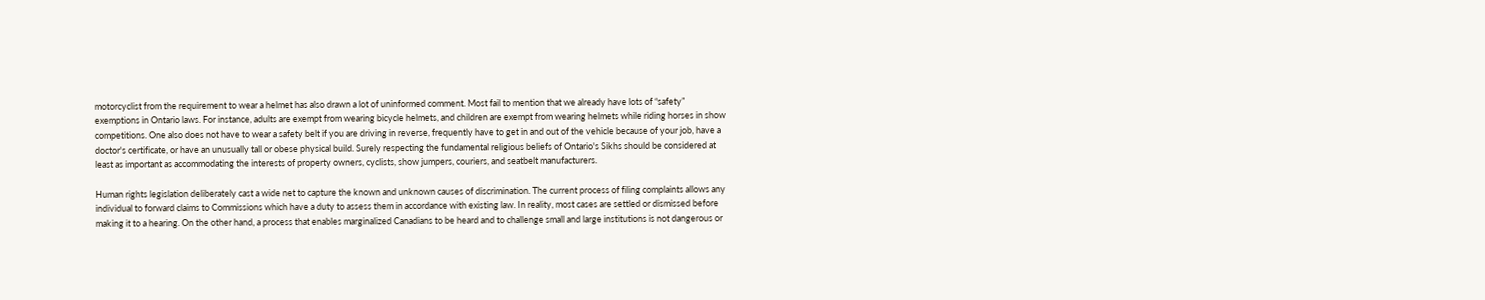motorcyclist from the requirement to wear a helmet has also drawn a lot of uninformed comment. Most fail to mention that we already have lots of “safety” exemptions in Ontario laws. For instance, adults are exempt from wearing bicycle helmets, and children are exempt from wearing helmets while riding horses in show competitions. One also does not have to wear a safety belt if you are driving in reverse, frequently have to get in and out of the vehicle because of your job, have a doctor's certificate, or have an unusually tall or obese physical build. Surely respecting the fundamental religious beliefs of Ontario's Sikhs should be considered at least as important as accommodating the interests of property owners, cyclists, show jumpers, couriers, and seatbelt manufacturers.

Human rights legislation deliberately cast a wide net to capture the known and unknown causes of discrimination. The current process of filing complaints allows any individual to forward claims to Commissions which have a duty to assess them in accordance with existing law. In reality, most cases are settled or dismissed before making it to a hearing. On the other hand, a process that enables marginalized Canadians to be heard and to challenge small and large institutions is not dangerous or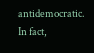antidemocratic. In fact,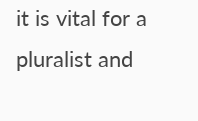it is vital for a pluralist and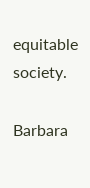equitable society.

Barbara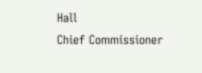Hall
Chief Commissioner